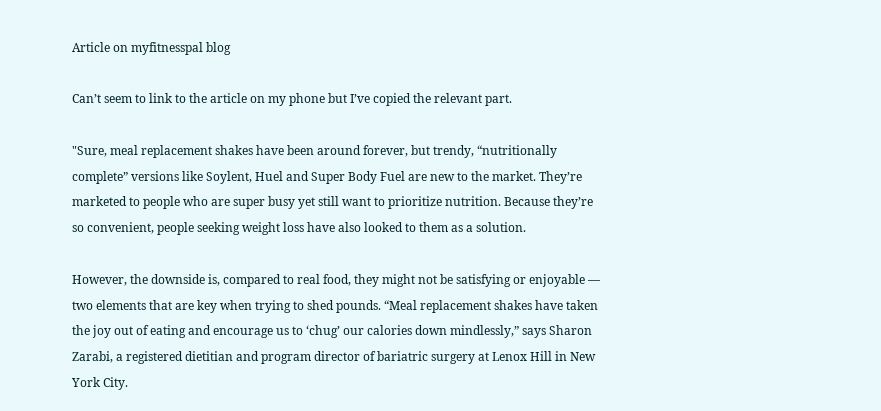Article on myfitnesspal blog

Can’t seem to link to the article on my phone but I’ve copied the relevant part.

"Sure, meal replacement shakes have been around forever, but trendy, “nutritionally complete” versions like Soylent, Huel and Super Body Fuel are new to the market. They’re marketed to people who are super busy yet still want to prioritize nutrition. Because they’re so convenient, people seeking weight loss have also looked to them as a solution.

However, the downside is, compared to real food, they might not be satisfying or enjoyable — two elements that are key when trying to shed pounds. “Meal replacement shakes have taken the joy out of eating and encourage us to ‘chug’ our calories down mindlessly,” says Sharon Zarabi, a registered dietitian and program director of bariatric surgery at Lenox Hill in New York City.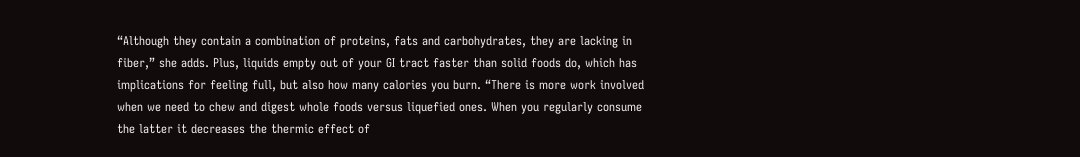“Although they contain a combination of proteins, fats and carbohydrates, they are lacking in fiber,” she adds. Plus, liquids empty out of your GI tract faster than solid foods do, which has implications for feeling full, but also how many calories you burn. “There is more work involved when we need to chew and digest whole foods versus liquefied ones. When you regularly consume the latter it decreases the thermic effect of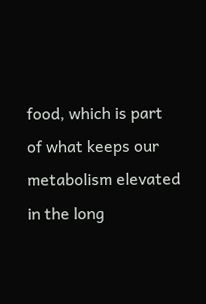food, which is part of what keeps our metabolism elevated in the long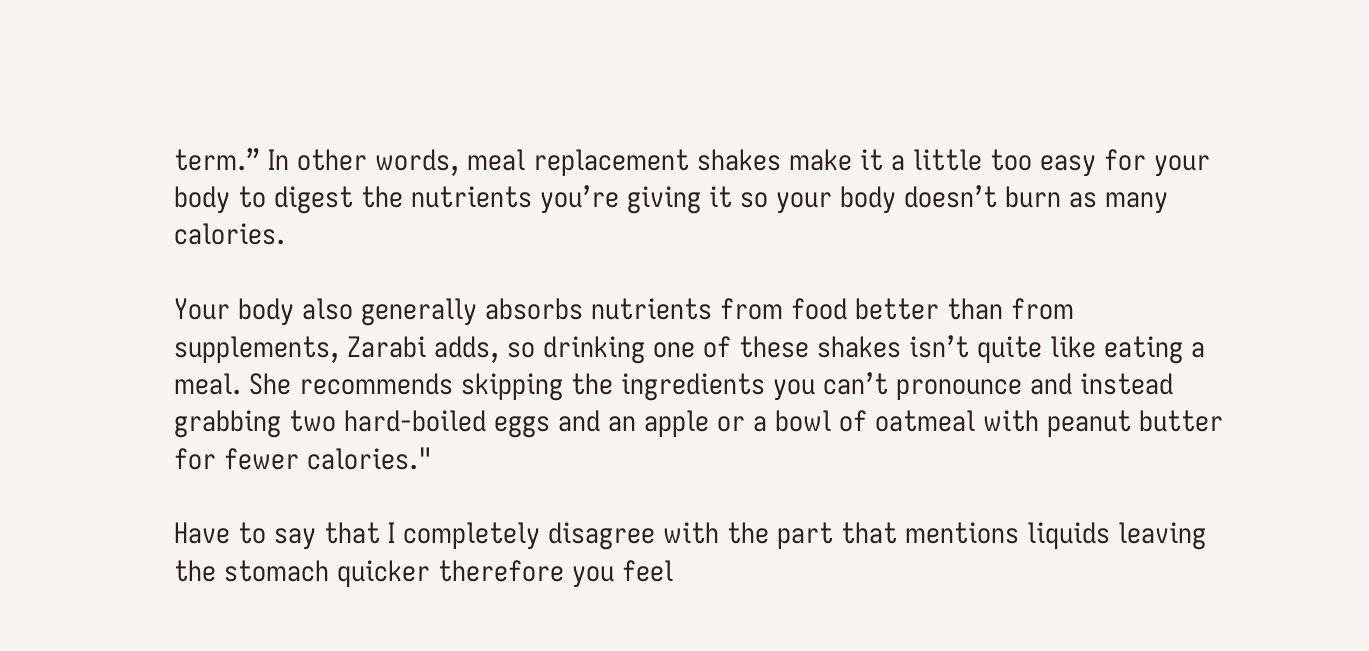term.” In other words, meal replacement shakes make it a little too easy for your body to digest the nutrients you’re giving it so your body doesn’t burn as many calories.

Your body also generally absorbs nutrients from food better than from supplements, Zarabi adds, so drinking one of these shakes isn’t quite like eating a meal. She recommends skipping the ingredients you can’t pronounce and instead grabbing two hard-boiled eggs and an apple or a bowl of oatmeal with peanut butter for fewer calories."

Have to say that I completely disagree with the part that mentions liquids leaving the stomach quicker therefore you feel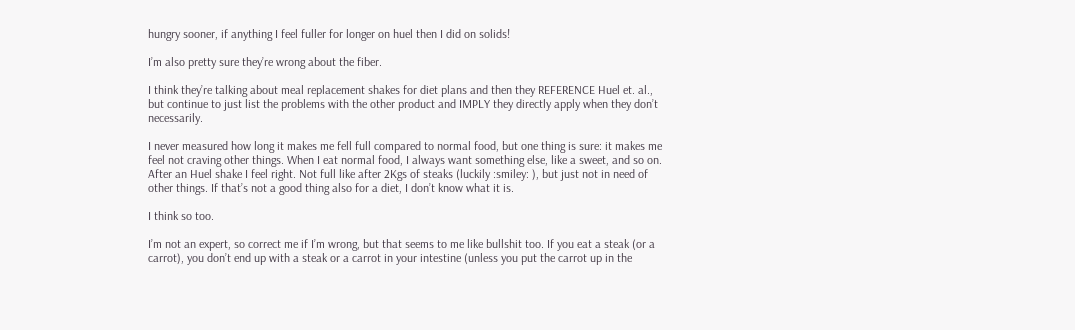hungry sooner, if anything I feel fuller for longer on huel then I did on solids!

I’m also pretty sure they’re wrong about the fiber.

I think they’re talking about meal replacement shakes for diet plans and then they REFERENCE Huel et. al., but continue to just list the problems with the other product and IMPLY they directly apply when they don’t necessarily.

I never measured how long it makes me fell full compared to normal food, but one thing is sure: it makes me feel not craving other things. When I eat normal food, I always want something else, like a sweet, and so on. After an Huel shake I feel right. Not full like after 2Kgs of steaks (luckily :smiley: ), but just not in need of other things. If that’s not a good thing also for a diet, I don’t know what it is.

I think so too.

I’m not an expert, so correct me if I’m wrong, but that seems to me like bullshit too. If you eat a steak (or a carrot), you don’t end up with a steak or a carrot in your intestine (unless you put the carrot up in the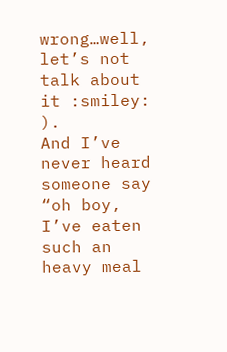wrong…well, let’s not talk about it :smiley: ).
And I’ve never heard someone say “oh boy, I’ve eaten such an heavy meal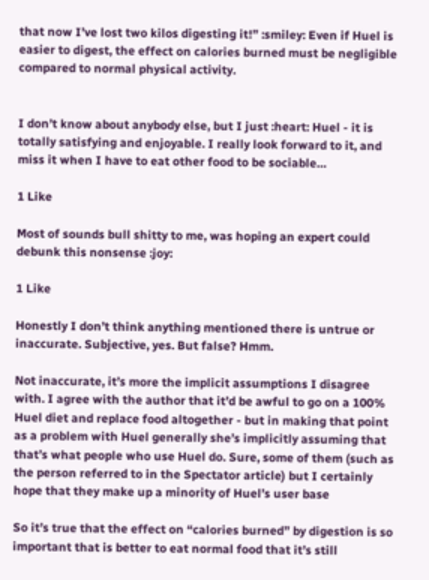that now I’ve lost two kilos digesting it!” :smiley: Even if Huel is easier to digest, the effect on calories burned must be negligible compared to normal physical activity.


I don’t know about anybody else, but I just :heart: Huel - it is totally satisfying and enjoyable. I really look forward to it, and miss it when I have to eat other food to be sociable…

1 Like

Most of sounds bull shitty to me, was hoping an expert could debunk this nonsense :joy:

1 Like

Honestly I don’t think anything mentioned there is untrue or inaccurate. Subjective, yes. But false? Hmm.

Not inaccurate, it’s more the implicit assumptions I disagree with. I agree with the author that it’d be awful to go on a 100% Huel diet and replace food altogether - but in making that point as a problem with Huel generally she’s implicitly assuming that that’s what people who use Huel do. Sure, some of them (such as the person referred to in the Spectator article) but I certainly hope that they make up a minority of Huel’s user base

So it’s true that the effect on “calories burned” by digestion is so important that is better to eat normal food that it’s still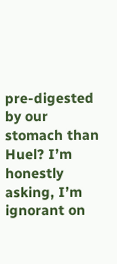pre-digested by our stomach than Huel? I’m honestly asking, I’m ignorant on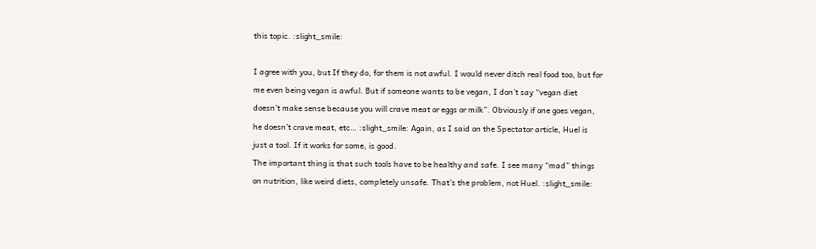this topic. :slight_smile:

I agree with you, but If they do, for them is not awful. I would never ditch real food too, but for me even being vegan is awful. But if someone wants to be vegan, I don’t say “vegan diet doesn’t make sense because you will crave meat or eggs or milk”. Obviously if one goes vegan, he doesn’t crave meat, etc… :slight_smile: Again, as I said on the Spectator article, Huel is just a tool. If it works for some, is good.
The important thing is that such tools have to be healthy and safe. I see many “mad” things on nutrition, like weird diets, completely unsafe. That’s the problem, not Huel. :slight_smile: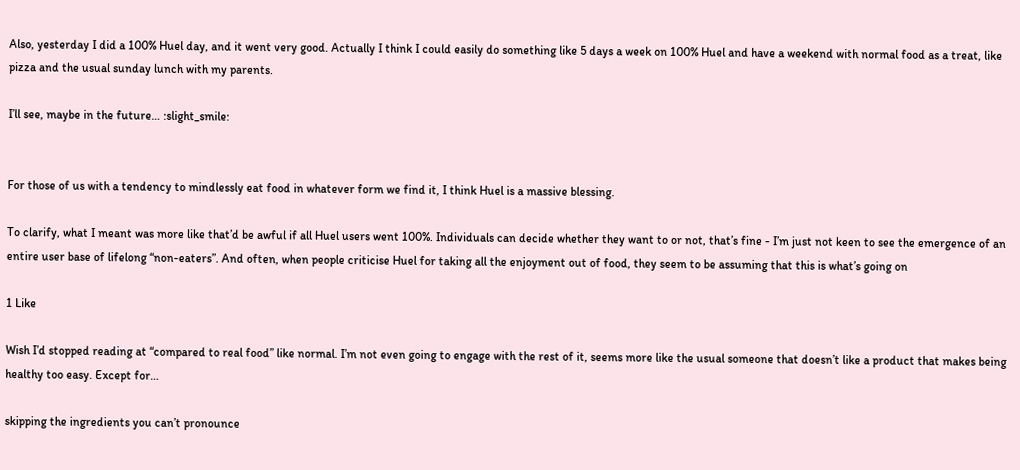Also, yesterday I did a 100% Huel day, and it went very good. Actually I think I could easily do something like 5 days a week on 100% Huel and have a weekend with normal food as a treat, like pizza and the usual sunday lunch with my parents.

I’ll see, maybe in the future… :slight_smile:


For those of us with a tendency to mindlessly eat food in whatever form we find it, I think Huel is a massive blessing.

To clarify, what I meant was more like that’d be awful if all Huel users went 100%. Individuals can decide whether they want to or not, that’s fine - I’m just not keen to see the emergence of an entire user base of lifelong “non-eaters”. And often, when people criticise Huel for taking all the enjoyment out of food, they seem to be assuming that this is what’s going on

1 Like

Wish I’d stopped reading at “compared to real food” like normal. I’m not even going to engage with the rest of it, seems more like the usual someone that doesn’t like a product that makes being healthy too easy. Except for…

skipping the ingredients you can’t pronounce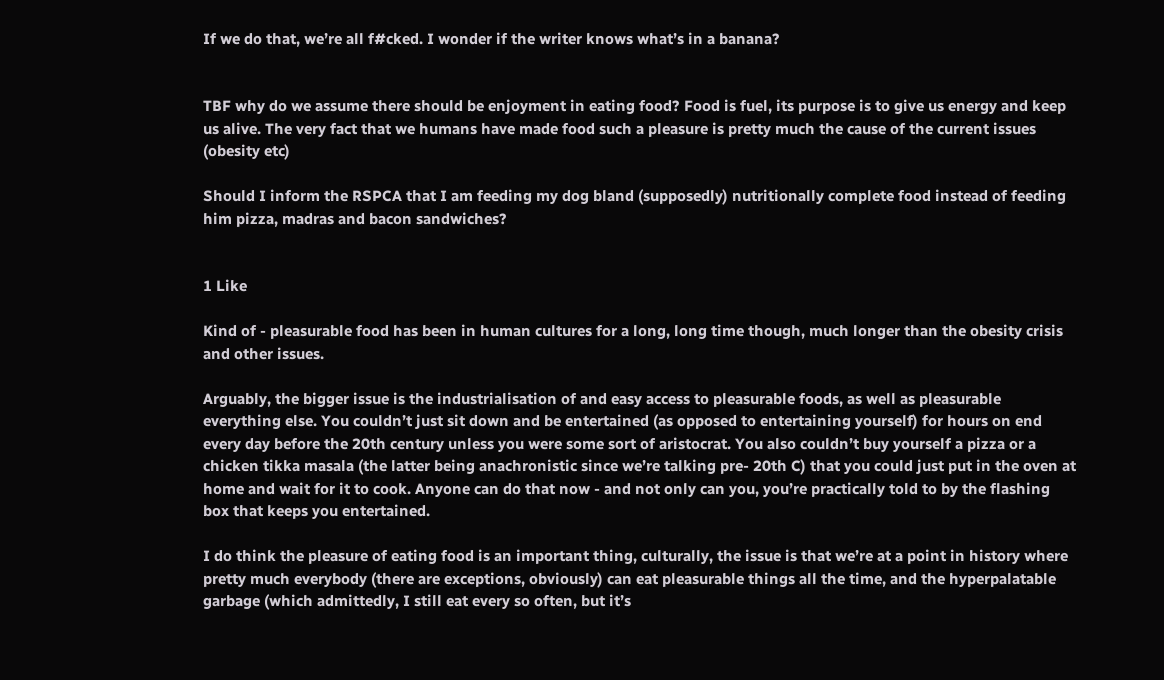If we do that, we’re all f#cked. I wonder if the writer knows what’s in a banana?


TBF why do we assume there should be enjoyment in eating food? Food is fuel, its purpose is to give us energy and keep us alive. The very fact that we humans have made food such a pleasure is pretty much the cause of the current issues (obesity etc)

Should I inform the RSPCA that I am feeding my dog bland (supposedly) nutritionally complete food instead of feeding him pizza, madras and bacon sandwiches?


1 Like

Kind of - pleasurable food has been in human cultures for a long, long time though, much longer than the obesity crisis and other issues.

Arguably, the bigger issue is the industrialisation of and easy access to pleasurable foods, as well as pleasurable everything else. You couldn’t just sit down and be entertained (as opposed to entertaining yourself) for hours on end every day before the 20th century unless you were some sort of aristocrat. You also couldn’t buy yourself a pizza or a chicken tikka masala (the latter being anachronistic since we’re talking pre- 20th C) that you could just put in the oven at home and wait for it to cook. Anyone can do that now - and not only can you, you’re practically told to by the flashing box that keeps you entertained.

I do think the pleasure of eating food is an important thing, culturally, the issue is that we’re at a point in history where pretty much everybody (there are exceptions, obviously) can eat pleasurable things all the time, and the hyperpalatable garbage (which admittedly, I still eat every so often, but it’s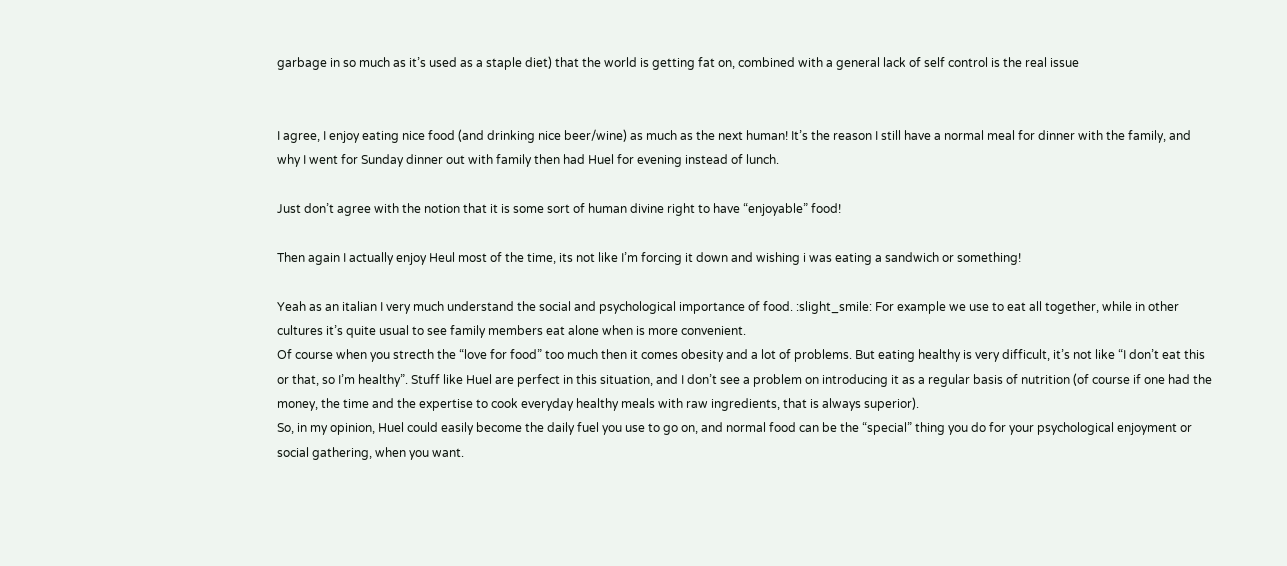garbage in so much as it’s used as a staple diet) that the world is getting fat on, combined with a general lack of self control is the real issue


I agree, I enjoy eating nice food (and drinking nice beer/wine) as much as the next human! It’s the reason I still have a normal meal for dinner with the family, and why I went for Sunday dinner out with family then had Huel for evening instead of lunch.

Just don’t agree with the notion that it is some sort of human divine right to have “enjoyable” food!

Then again I actually enjoy Heul most of the time, its not like I’m forcing it down and wishing i was eating a sandwich or something!

Yeah as an italian I very much understand the social and psychological importance of food. :slight_smile: For example we use to eat all together, while in other cultures it’s quite usual to see family members eat alone when is more convenient.
Of course when you strecth the “love for food” too much then it comes obesity and a lot of problems. But eating healthy is very difficult, it’s not like “I don’t eat this or that, so I’m healthy”. Stuff like Huel are perfect in this situation, and I don’t see a problem on introducing it as a regular basis of nutrition (of course if one had the money, the time and the expertise to cook everyday healthy meals with raw ingredients, that is always superior).
So, in my opinion, Huel could easily become the daily fuel you use to go on, and normal food can be the “special” thing you do for your psychological enjoyment or social gathering, when you want.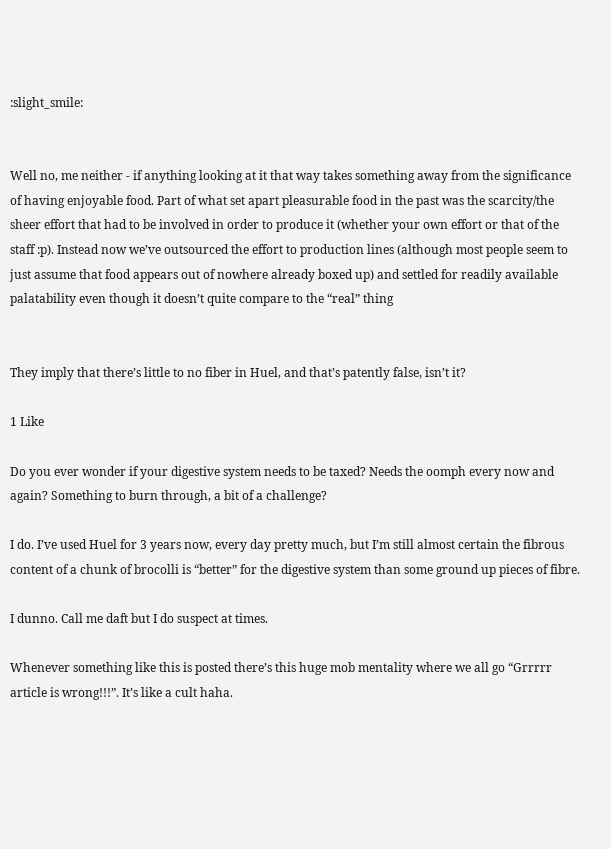:slight_smile:


Well no, me neither - if anything looking at it that way takes something away from the significance of having enjoyable food. Part of what set apart pleasurable food in the past was the scarcity/the sheer effort that had to be involved in order to produce it (whether your own effort or that of the staff :p). Instead now we’ve outsourced the effort to production lines (although most people seem to just assume that food appears out of nowhere already boxed up) and settled for readily available palatability even though it doesn’t quite compare to the “real” thing


They imply that there’s little to no fiber in Huel, and that’s patently false, isn’t it?

1 Like

Do you ever wonder if your digestive system needs to be taxed? Needs the oomph every now and again? Something to burn through, a bit of a challenge?

I do. I’ve used Huel for 3 years now, every day pretty much, but I’m still almost certain the fibrous content of a chunk of brocolli is “better” for the digestive system than some ground up pieces of fibre.

I dunno. Call me daft but I do suspect at times.

Whenever something like this is posted there’s this huge mob mentality where we all go “Grrrrr article is wrong!!!”. It’s like a cult haha.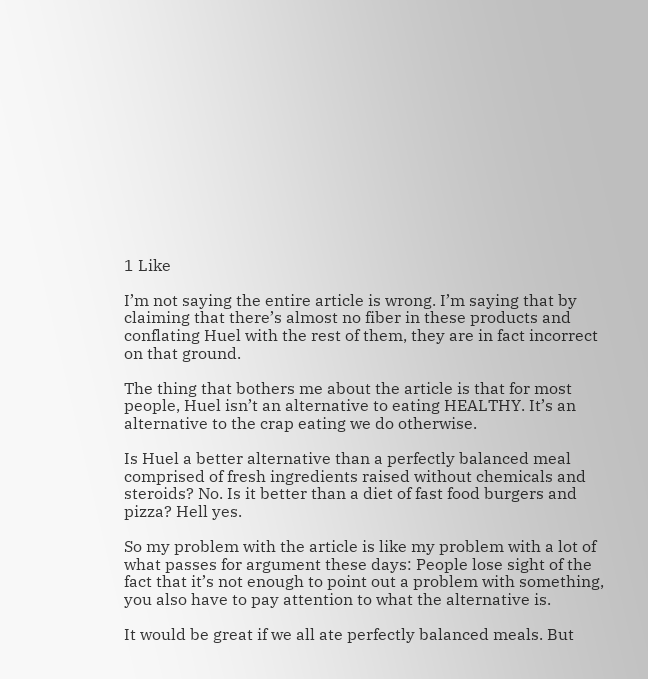1 Like

I’m not saying the entire article is wrong. I’m saying that by claiming that there’s almost no fiber in these products and conflating Huel with the rest of them, they are in fact incorrect on that ground.

The thing that bothers me about the article is that for most people, Huel isn’t an alternative to eating HEALTHY. It’s an alternative to the crap eating we do otherwise.

Is Huel a better alternative than a perfectly balanced meal comprised of fresh ingredients raised without chemicals and steroids? No. Is it better than a diet of fast food burgers and pizza? Hell yes.

So my problem with the article is like my problem with a lot of what passes for argument these days: People lose sight of the fact that it’s not enough to point out a problem with something, you also have to pay attention to what the alternative is.

It would be great if we all ate perfectly balanced meals. But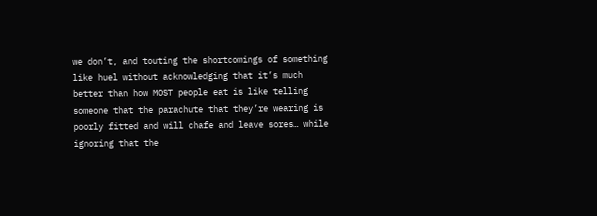we don’t, and touting the shortcomings of something like huel without acknowledging that it’s much better than how MOST people eat is like telling someone that the parachute that they’re wearing is poorly fitted and will chafe and leave sores… while ignoring that the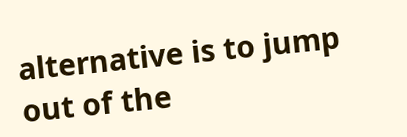alternative is to jump out of the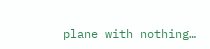plane with nothing…